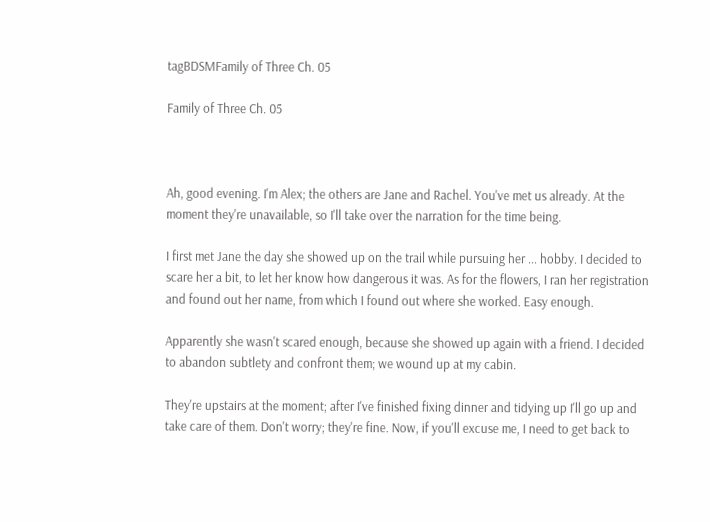tagBDSMFamily of Three Ch. 05

Family of Three Ch. 05



Ah, good evening. I'm Alex; the others are Jane and Rachel. You've met us already. At the moment they're unavailable, so I'll take over the narration for the time being.

I first met Jane the day she showed up on the trail while pursuing her ... hobby. I decided to scare her a bit, to let her know how dangerous it was. As for the flowers, I ran her registration and found out her name, from which I found out where she worked. Easy enough.

Apparently she wasn't scared enough, because she showed up again with a friend. I decided to abandon subtlety and confront them; we wound up at my cabin.

They're upstairs at the moment; after I've finished fixing dinner and tidying up I'll go up and take care of them. Don't worry; they're fine. Now, if you'll excuse me, I need to get back to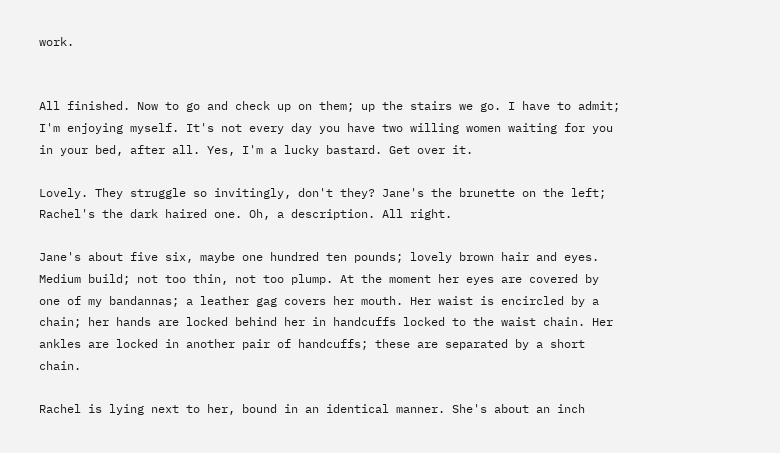work.


All finished. Now to go and check up on them; up the stairs we go. I have to admit; I'm enjoying myself. It's not every day you have two willing women waiting for you in your bed, after all. Yes, I'm a lucky bastard. Get over it.

Lovely. They struggle so invitingly, don't they? Jane's the brunette on the left; Rachel's the dark haired one. Oh, a description. All right.

Jane's about five six, maybe one hundred ten pounds; lovely brown hair and eyes. Medium build; not too thin, not too plump. At the moment her eyes are covered by one of my bandannas; a leather gag covers her mouth. Her waist is encircled by a chain; her hands are locked behind her in handcuffs locked to the waist chain. Her ankles are locked in another pair of handcuffs; these are separated by a short chain.

Rachel is lying next to her, bound in an identical manner. She's about an inch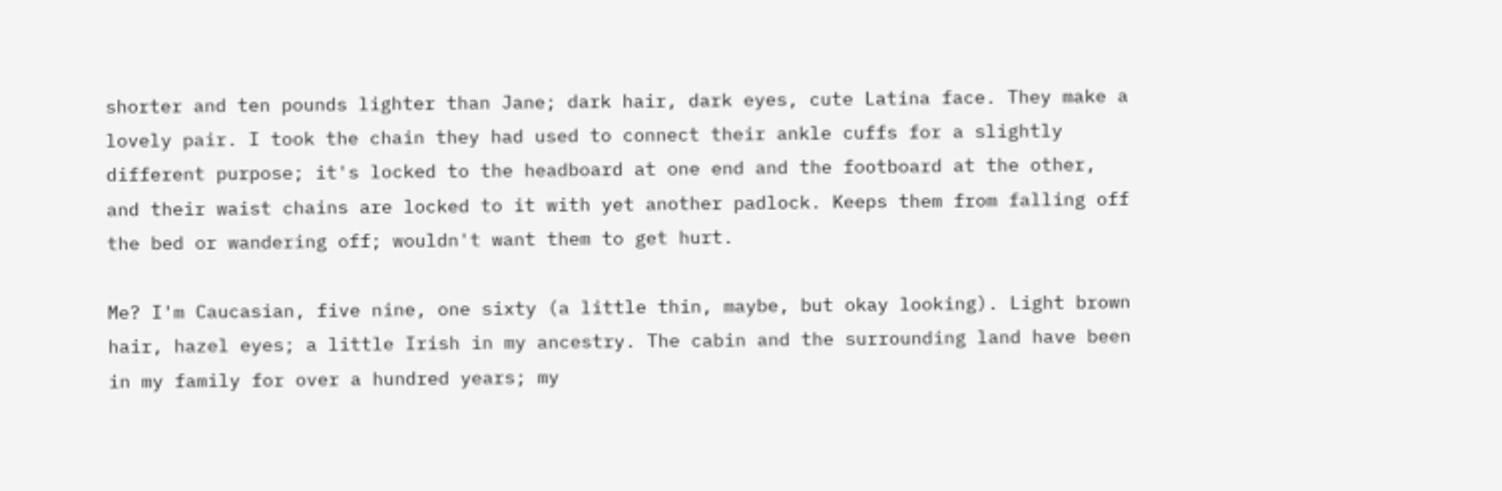shorter and ten pounds lighter than Jane; dark hair, dark eyes, cute Latina face. They make a lovely pair. I took the chain they had used to connect their ankle cuffs for a slightly different purpose; it's locked to the headboard at one end and the footboard at the other, and their waist chains are locked to it with yet another padlock. Keeps them from falling off the bed or wandering off; wouldn't want them to get hurt.

Me? I'm Caucasian, five nine, one sixty (a little thin, maybe, but okay looking). Light brown hair, hazel eyes; a little Irish in my ancestry. The cabin and the surrounding land have been in my family for over a hundred years; my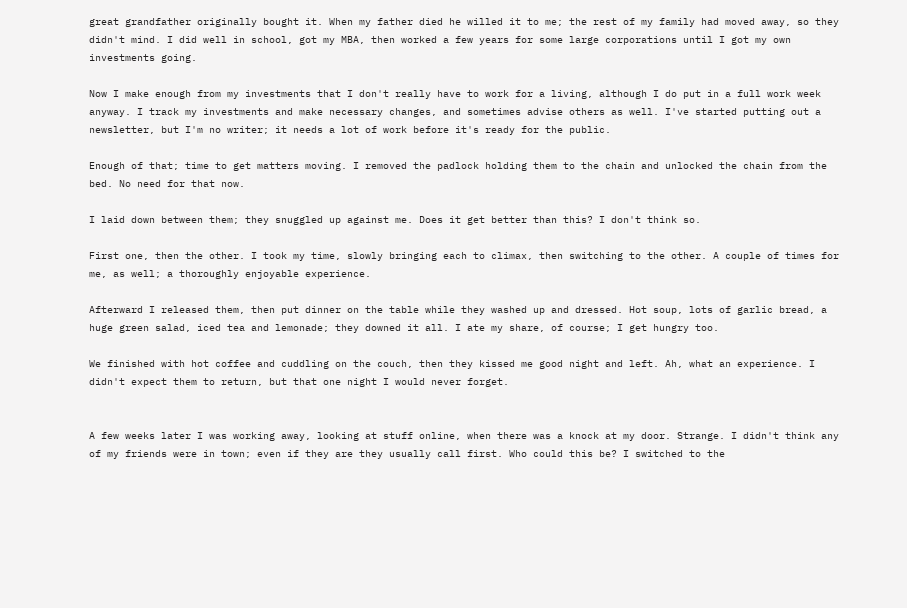great grandfather originally bought it. When my father died he willed it to me; the rest of my family had moved away, so they didn't mind. I did well in school, got my MBA, then worked a few years for some large corporations until I got my own investments going.

Now I make enough from my investments that I don't really have to work for a living, although I do put in a full work week anyway. I track my investments and make necessary changes, and sometimes advise others as well. I've started putting out a newsletter, but I'm no writer; it needs a lot of work before it's ready for the public.

Enough of that; time to get matters moving. I removed the padlock holding them to the chain and unlocked the chain from the bed. No need for that now.

I laid down between them; they snuggled up against me. Does it get better than this? I don't think so.

First one, then the other. I took my time, slowly bringing each to climax, then switching to the other. A couple of times for me, as well; a thoroughly enjoyable experience.

Afterward I released them, then put dinner on the table while they washed up and dressed. Hot soup, lots of garlic bread, a huge green salad, iced tea and lemonade; they downed it all. I ate my share, of course; I get hungry too.

We finished with hot coffee and cuddling on the couch, then they kissed me good night and left. Ah, what an experience. I didn't expect them to return, but that one night I would never forget.


A few weeks later I was working away, looking at stuff online, when there was a knock at my door. Strange. I didn't think any of my friends were in town; even if they are they usually call first. Who could this be? I switched to the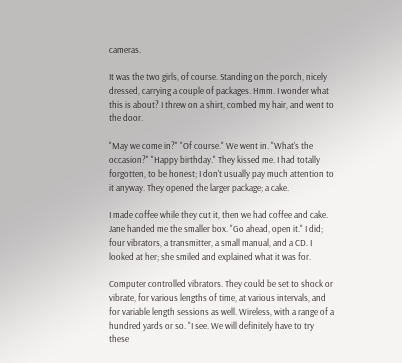cameras.

It was the two girls, of course. Standing on the porch, nicely dressed, carrying a couple of packages. Hmm. I wonder what this is about? I threw on a shirt, combed my hair, and went to the door.

"May we come in?" "Of course." We went in. "What's the occasion?" "Happy birthday." They kissed me. I had totally forgotten, to be honest; I don't usually pay much attention to it anyway. They opened the larger package; a cake.

I made coffee while they cut it, then we had coffee and cake. Jane handed me the smaller box. "Go ahead, open it." I did; four vibrators, a transmitter, a small manual, and a CD. I looked at her; she smiled and explained what it was for.

Computer controlled vibrators. They could be set to shock or vibrate, for various lengths of time, at various intervals, and for variable length sessions as well. Wireless, with a range of a hundred yards or so. "I see. We will definitely have to try these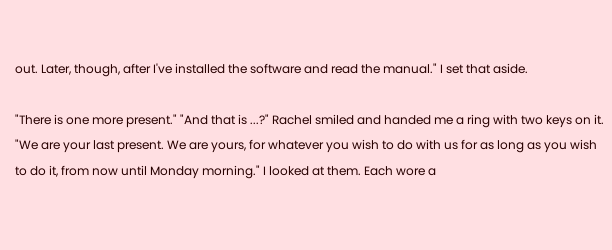out. Later, though, after I've installed the software and read the manual." I set that aside.

"There is one more present." "And that is ...?" Rachel smiled and handed me a ring with two keys on it. "We are your last present. We are yours, for whatever you wish to do with us for as long as you wish to do it, from now until Monday morning." I looked at them. Each wore a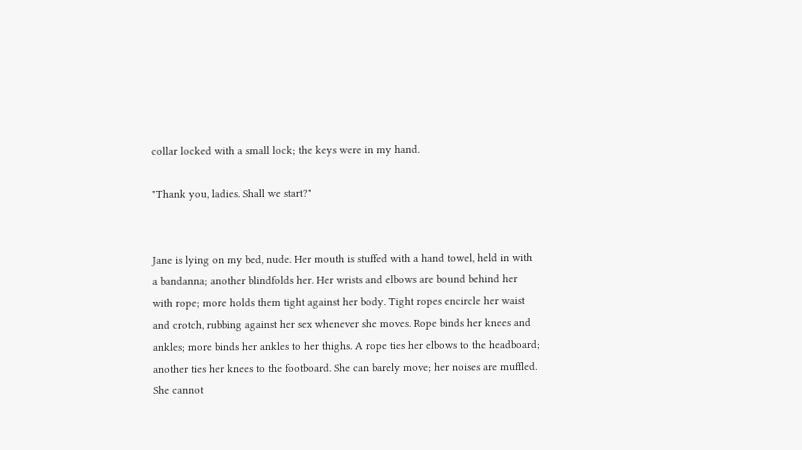collar locked with a small lock; the keys were in my hand.

"Thank you, ladies. Shall we start?"


Jane is lying on my bed, nude. Her mouth is stuffed with a hand towel, held in with a bandanna; another blindfolds her. Her wrists and elbows are bound behind her with rope; more holds them tight against her body. Tight ropes encircle her waist and crotch, rubbing against her sex whenever she moves. Rope binds her knees and ankles; more binds her ankles to her thighs. A rope ties her elbows to the headboard; another ties her knees to the footboard. She can barely move; her noises are muffled. She cannot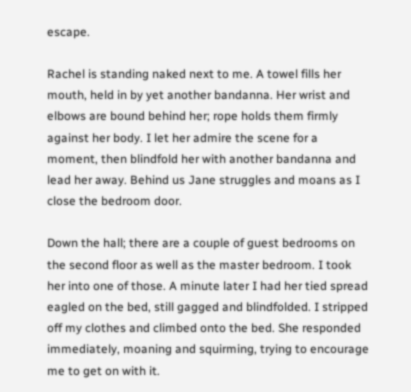escape.

Rachel is standing naked next to me. A towel fills her mouth, held in by yet another bandanna. Her wrist and elbows are bound behind her; rope holds them firmly against her body. I let her admire the scene for a moment, then blindfold her with another bandanna and lead her away. Behind us Jane struggles and moans as I close the bedroom door.

Down the hall; there are a couple of guest bedrooms on the second floor as well as the master bedroom. I took her into one of those. A minute later I had her tied spread eagled on the bed, still gagged and blindfolded. I stripped off my clothes and climbed onto the bed. She responded immediately, moaning and squirming, trying to encourage me to get on with it.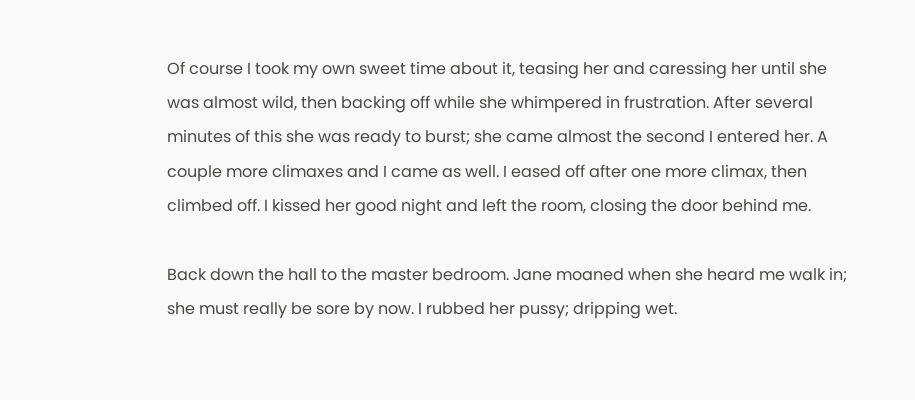Of course I took my own sweet time about it, teasing her and caressing her until she was almost wild, then backing off while she whimpered in frustration. After several minutes of this she was ready to burst; she came almost the second I entered her. A couple more climaxes and I came as well. I eased off after one more climax, then climbed off. I kissed her good night and left the room, closing the door behind me.

Back down the hall to the master bedroom. Jane moaned when she heard me walk in; she must really be sore by now. I rubbed her pussy; dripping wet.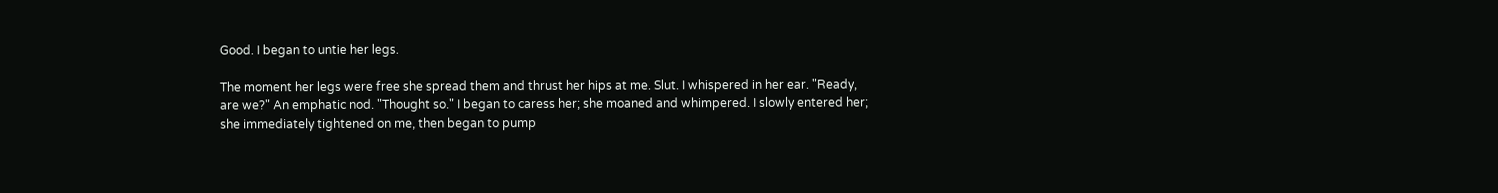Good. I began to untie her legs.

The moment her legs were free she spread them and thrust her hips at me. Slut. I whispered in her ear. "Ready, are we?" An emphatic nod. "Thought so." I began to caress her; she moaned and whimpered. I slowly entered her; she immediately tightened on me, then began to pump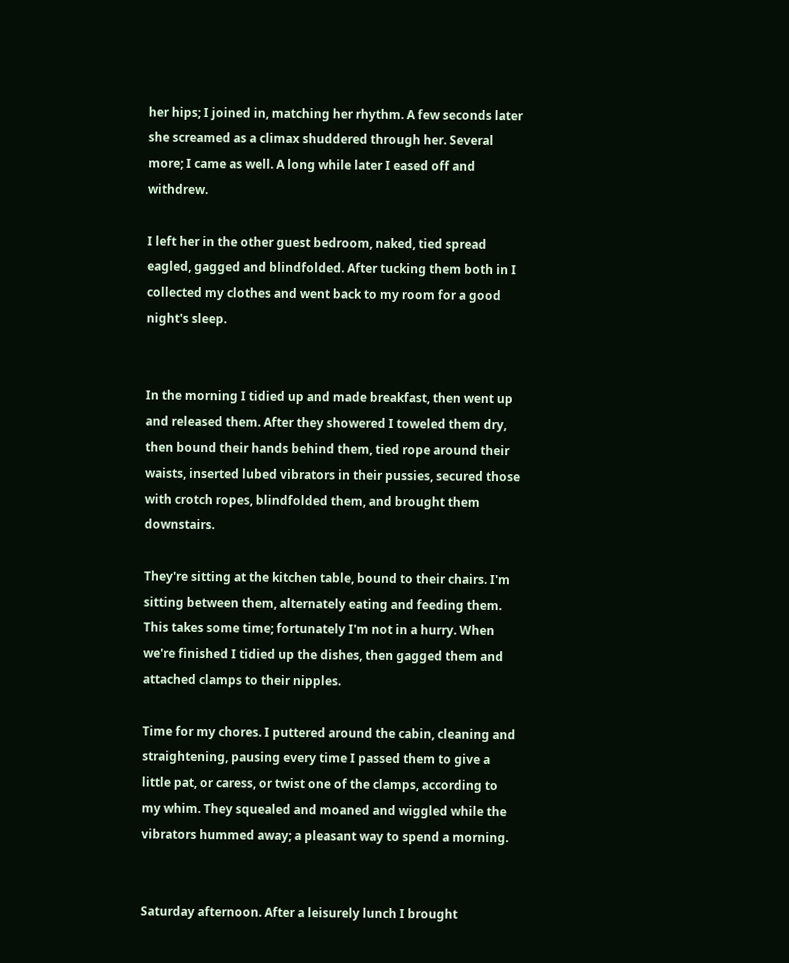her hips; I joined in, matching her rhythm. A few seconds later she screamed as a climax shuddered through her. Several more; I came as well. A long while later I eased off and withdrew.

I left her in the other guest bedroom, naked, tied spread eagled, gagged and blindfolded. After tucking them both in I collected my clothes and went back to my room for a good night's sleep.


In the morning I tidied up and made breakfast, then went up and released them. After they showered I toweled them dry, then bound their hands behind them, tied rope around their waists, inserted lubed vibrators in their pussies, secured those with crotch ropes, blindfolded them, and brought them downstairs.

They're sitting at the kitchen table, bound to their chairs. I'm sitting between them, alternately eating and feeding them. This takes some time; fortunately I'm not in a hurry. When we're finished I tidied up the dishes, then gagged them and attached clamps to their nipples.

Time for my chores. I puttered around the cabin, cleaning and straightening, pausing every time I passed them to give a little pat, or caress, or twist one of the clamps, according to my whim. They squealed and moaned and wiggled while the vibrators hummed away; a pleasant way to spend a morning.


Saturday afternoon. After a leisurely lunch I brought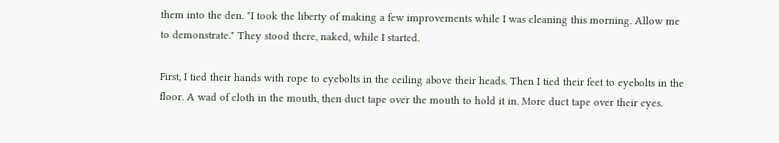them into the den. "I took the liberty of making a few improvements while I was cleaning this morning. Allow me to demonstrate." They stood there, naked, while I started.

First, I tied their hands with rope to eyebolts in the ceiling above their heads. Then I tied their feet to eyebolts in the floor. A wad of cloth in the mouth, then duct tape over the mouth to hold it in. More duct tape over their eyes.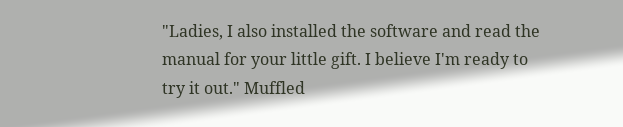"Ladies, I also installed the software and read the manual for your little gift. I believe I'm ready to try it out." Muffled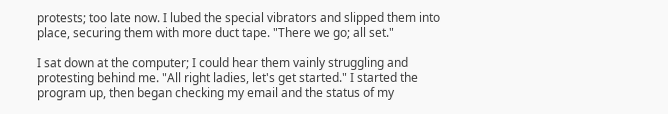protests; too late now. I lubed the special vibrators and slipped them into place, securing them with more duct tape. "There we go; all set."

I sat down at the computer; I could hear them vainly struggling and protesting behind me. "All right ladies, let's get started." I started the program up, then began checking my email and the status of my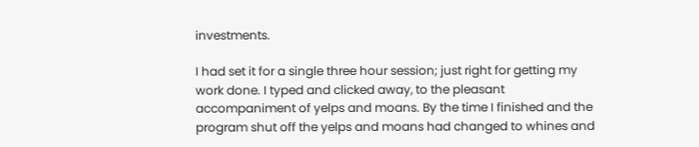investments.

I had set it for a single three hour session; just right for getting my work done. I typed and clicked away, to the pleasant accompaniment of yelps and moans. By the time I finished and the program shut off the yelps and moans had changed to whines and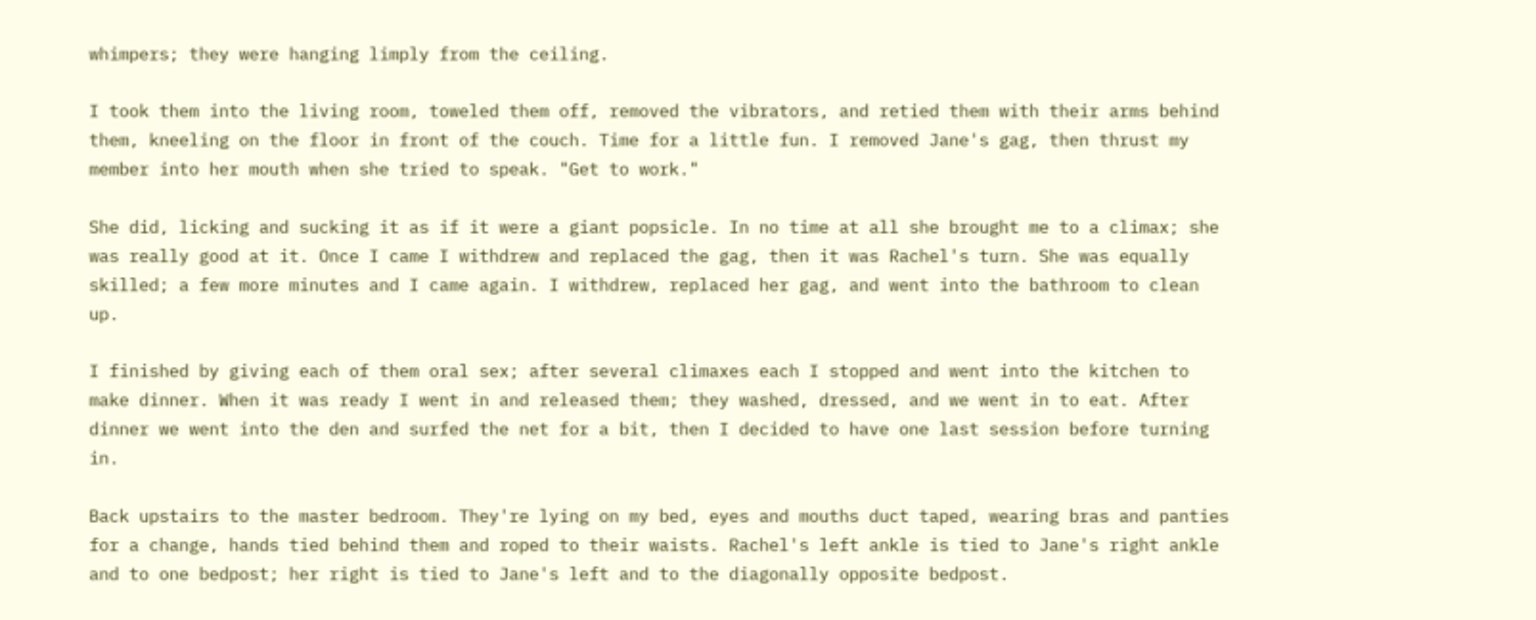whimpers; they were hanging limply from the ceiling.

I took them into the living room, toweled them off, removed the vibrators, and retied them with their arms behind them, kneeling on the floor in front of the couch. Time for a little fun. I removed Jane's gag, then thrust my member into her mouth when she tried to speak. "Get to work."

She did, licking and sucking it as if it were a giant popsicle. In no time at all she brought me to a climax; she was really good at it. Once I came I withdrew and replaced the gag, then it was Rachel's turn. She was equally skilled; a few more minutes and I came again. I withdrew, replaced her gag, and went into the bathroom to clean up.

I finished by giving each of them oral sex; after several climaxes each I stopped and went into the kitchen to make dinner. When it was ready I went in and released them; they washed, dressed, and we went in to eat. After dinner we went into the den and surfed the net for a bit, then I decided to have one last session before turning in.

Back upstairs to the master bedroom. They're lying on my bed, eyes and mouths duct taped, wearing bras and panties for a change, hands tied behind them and roped to their waists. Rachel's left ankle is tied to Jane's right ankle and to one bedpost; her right is tied to Jane's left and to the diagonally opposite bedpost.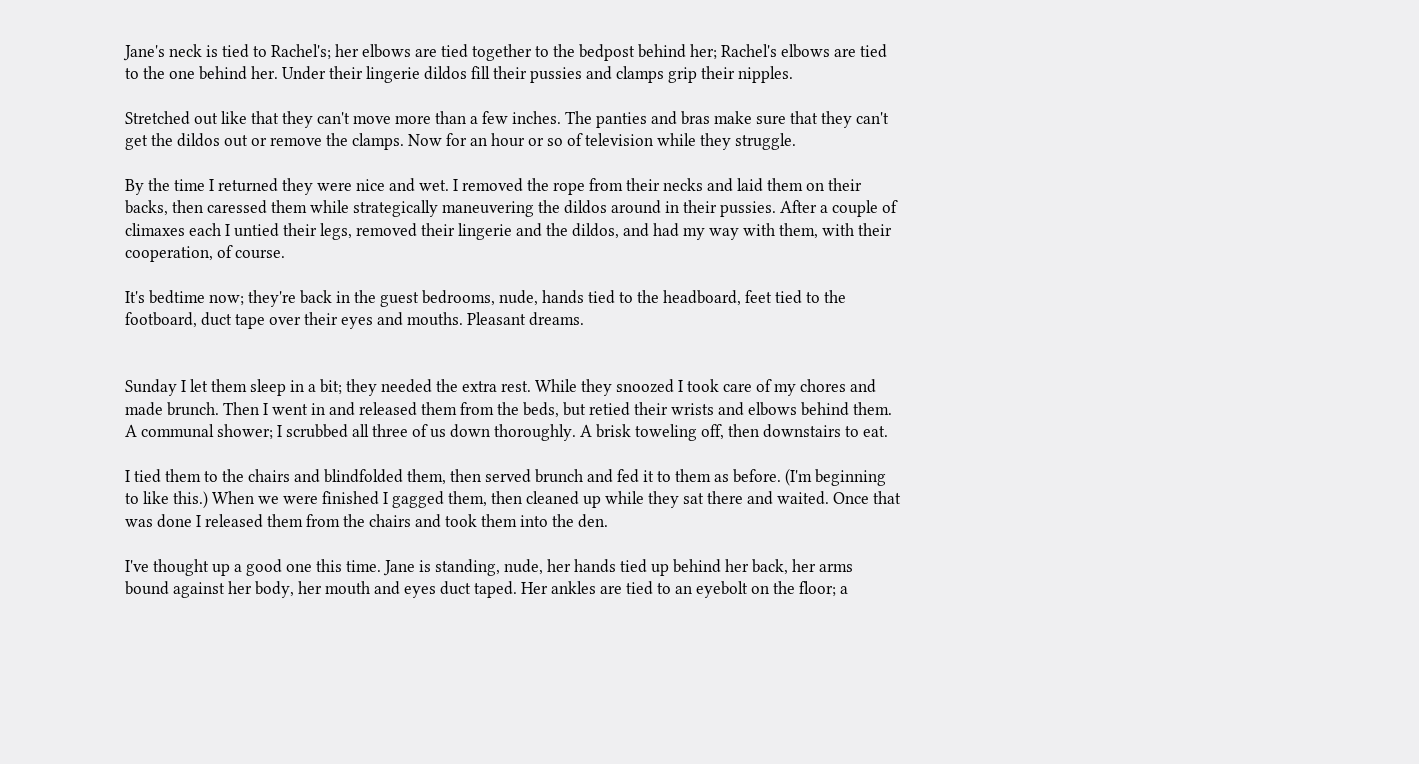Jane's neck is tied to Rachel's; her elbows are tied together to the bedpost behind her; Rachel's elbows are tied to the one behind her. Under their lingerie dildos fill their pussies and clamps grip their nipples.

Stretched out like that they can't move more than a few inches. The panties and bras make sure that they can't get the dildos out or remove the clamps. Now for an hour or so of television while they struggle.

By the time I returned they were nice and wet. I removed the rope from their necks and laid them on their backs, then caressed them while strategically maneuvering the dildos around in their pussies. After a couple of climaxes each I untied their legs, removed their lingerie and the dildos, and had my way with them, with their cooperation, of course.

It's bedtime now; they're back in the guest bedrooms, nude, hands tied to the headboard, feet tied to the footboard, duct tape over their eyes and mouths. Pleasant dreams.


Sunday I let them sleep in a bit; they needed the extra rest. While they snoozed I took care of my chores and made brunch. Then I went in and released them from the beds, but retied their wrists and elbows behind them. A communal shower; I scrubbed all three of us down thoroughly. A brisk toweling off, then downstairs to eat.

I tied them to the chairs and blindfolded them, then served brunch and fed it to them as before. (I'm beginning to like this.) When we were finished I gagged them, then cleaned up while they sat there and waited. Once that was done I released them from the chairs and took them into the den.

I've thought up a good one this time. Jane is standing, nude, her hands tied up behind her back, her arms bound against her body, her mouth and eyes duct taped. Her ankles are tied to an eyebolt on the floor; a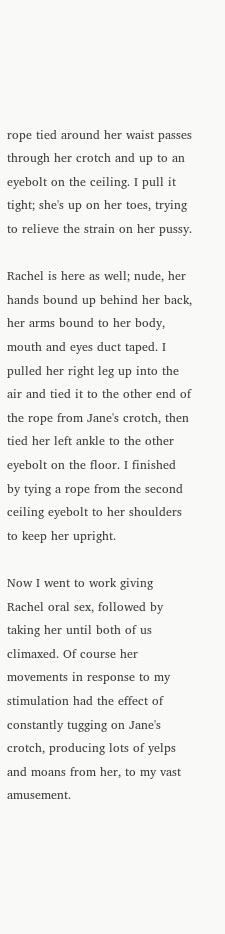rope tied around her waist passes through her crotch and up to an eyebolt on the ceiling. I pull it tight; she's up on her toes, trying to relieve the strain on her pussy.

Rachel is here as well; nude, her hands bound up behind her back, her arms bound to her body, mouth and eyes duct taped. I pulled her right leg up into the air and tied it to the other end of the rope from Jane's crotch, then tied her left ankle to the other eyebolt on the floor. I finished by tying a rope from the second ceiling eyebolt to her shoulders to keep her upright.

Now I went to work giving Rachel oral sex, followed by taking her until both of us climaxed. Of course her movements in response to my stimulation had the effect of constantly tugging on Jane's crotch, producing lots of yelps and moans from her, to my vast amusement.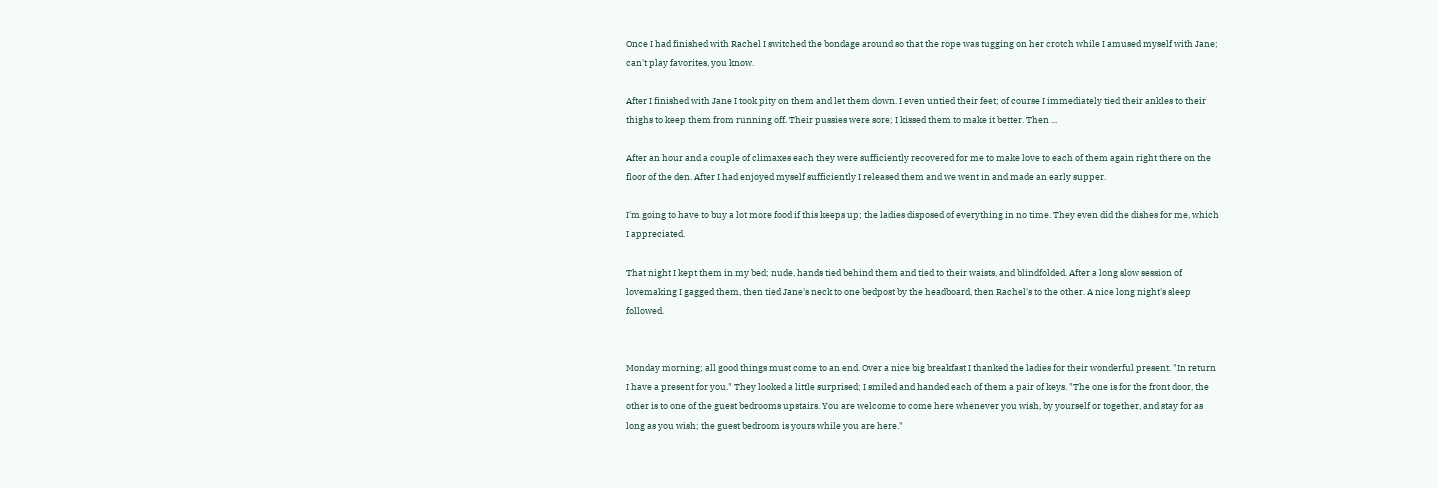Once I had finished with Rachel I switched the bondage around so that the rope was tugging on her crotch while I amused myself with Jane; can't play favorites, you know.

After I finished with Jane I took pity on them and let them down. I even untied their feet; of course I immediately tied their ankles to their thighs to keep them from running off. Their pussies were sore; I kissed them to make it better. Then ...

After an hour and a couple of climaxes each they were sufficiently recovered for me to make love to each of them again right there on the floor of the den. After I had enjoyed myself sufficiently I released them and we went in and made an early supper.

I'm going to have to buy a lot more food if this keeps up; the ladies disposed of everything in no time. They even did the dishes for me, which I appreciated.

That night I kept them in my bed; nude, hands tied behind them and tied to their waists, and blindfolded. After a long slow session of lovemaking I gagged them, then tied Jane's neck to one bedpost by the headboard, then Rachel's to the other. A nice long night's sleep followed.


Monday morning; all good things must come to an end. Over a nice big breakfast I thanked the ladies for their wonderful present. "In return I have a present for you." They looked a little surprised; I smiled and handed each of them a pair of keys. "The one is for the front door, the other is to one of the guest bedrooms upstairs. You are welcome to come here whenever you wish, by yourself or together, and stay for as long as you wish; the guest bedroom is yours while you are here."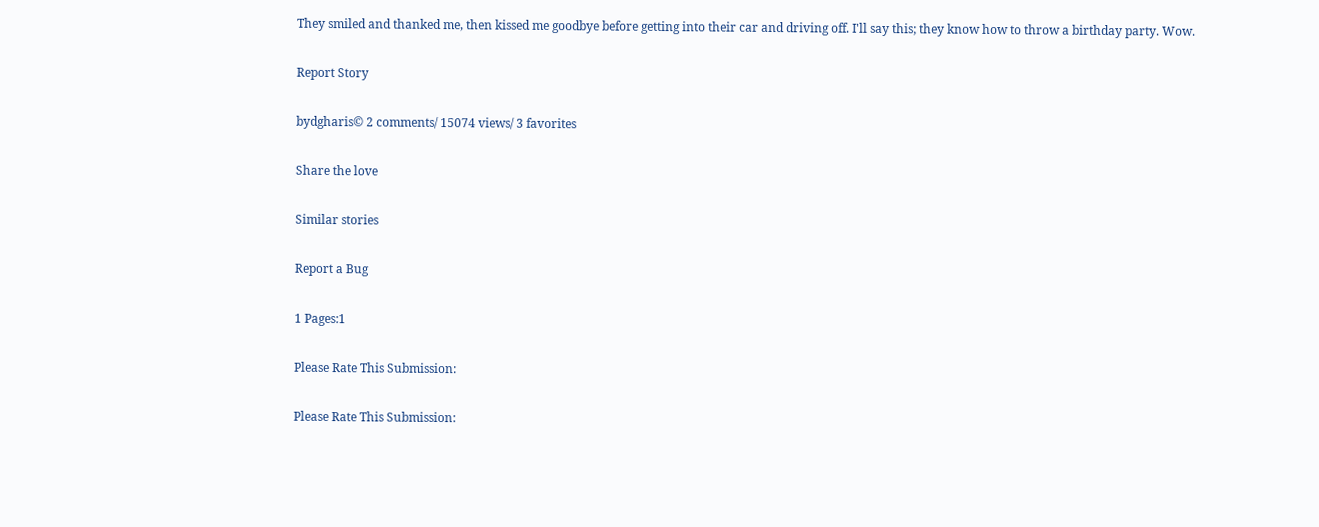They smiled and thanked me, then kissed me goodbye before getting into their car and driving off. I'll say this; they know how to throw a birthday party. Wow.

Report Story

bydgharis© 2 comments/ 15074 views/ 3 favorites

Share the love

Similar stories

Report a Bug

1 Pages:1

Please Rate This Submission:

Please Rate This Submission: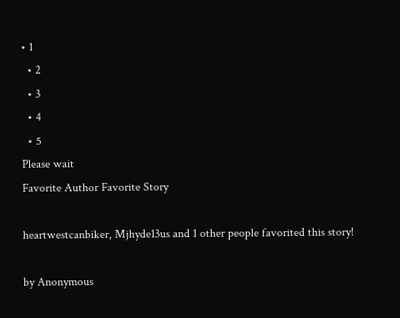• 1
  • 2
  • 3
  • 4
  • 5
Please wait
Favorite Author Favorite Story

heartwestcanbiker, Mjhyde13us and 1 other people favorited this story!

by Anonymous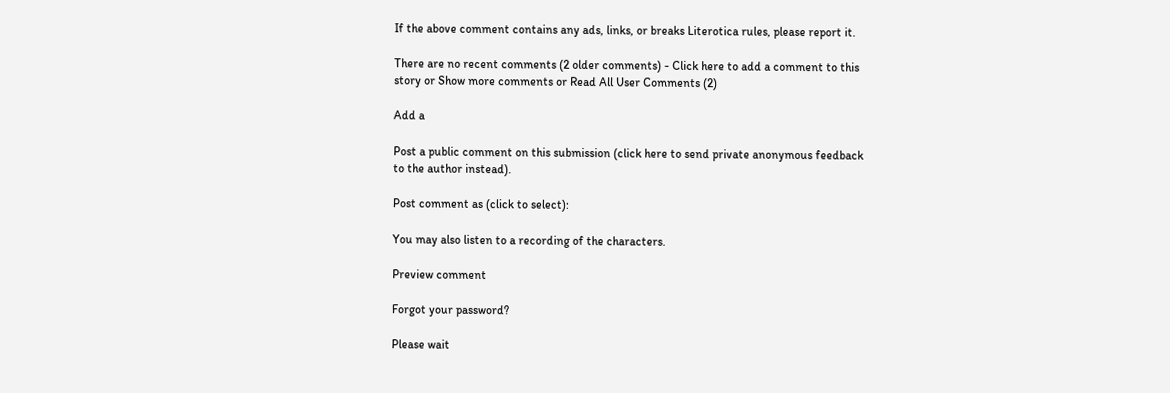If the above comment contains any ads, links, or breaks Literotica rules, please report it.

There are no recent comments (2 older comments) - Click here to add a comment to this story or Show more comments or Read All User Comments (2)

Add a

Post a public comment on this submission (click here to send private anonymous feedback to the author instead).

Post comment as (click to select):

You may also listen to a recording of the characters.

Preview comment

Forgot your password?

Please wait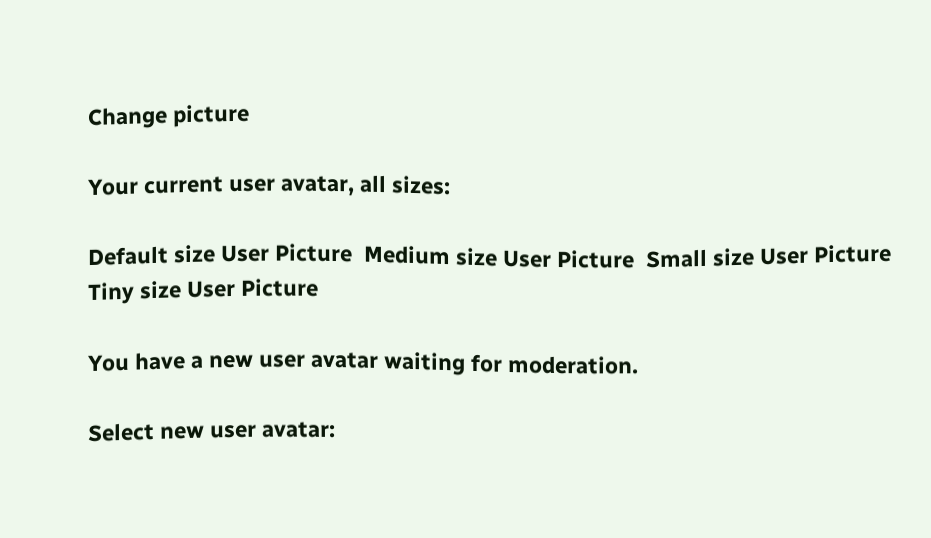Change picture

Your current user avatar, all sizes:

Default size User Picture  Medium size User Picture  Small size User Picture  Tiny size User Picture

You have a new user avatar waiting for moderation.

Select new user avatar: